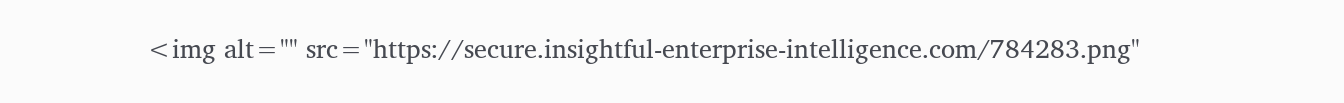<img alt="" src="https://secure.insightful-enterprise-intelligence.com/784283.png"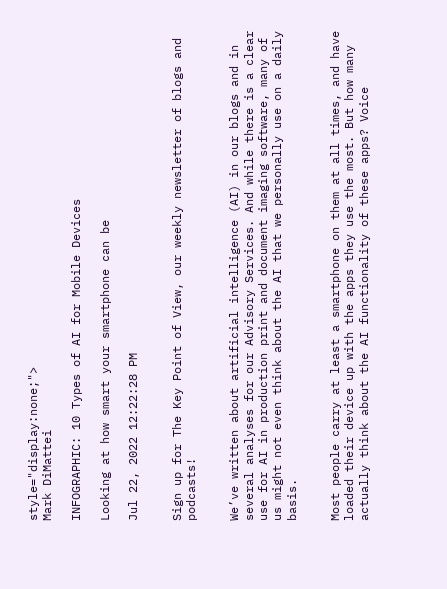style="display:none;">
Mark DiMattei

INFOGRAPHIC: 10 Types of AI for Mobile Devices

Looking at how smart your smartphone can be

Jul 22, 2022 12:22:28 PM


Sign up for The Key Point of View, our weekly newsletter of blogs and podcasts!


We’ve written about artificial intelligence (AI) in our blogs and in several analyses for our Advisory Services. And while there is a clear use for AI in production print and document imaging software, many of us might not even think about the AI that we personally use on a daily basis.


Most people carry at least a smartphone on them at all times, and have loaded their device up with the apps they use the most. But how many actually think about the AI functionality of these apps? Voice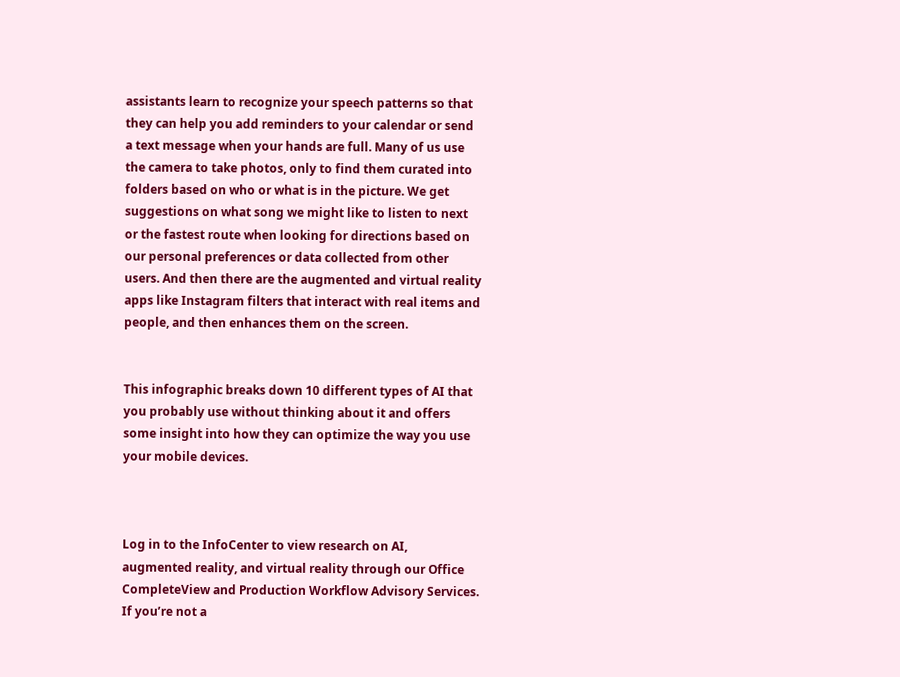assistants learn to recognize your speech patterns so that they can help you add reminders to your calendar or send a text message when your hands are full. Many of us use the camera to take photos, only to find them curated into folders based on who or what is in the picture. We get suggestions on what song we might like to listen to next or the fastest route when looking for directions based on our personal preferences or data collected from other users. And then there are the augmented and virtual reality apps like Instagram filters that interact with real items and people, and then enhances them on the screen.


This infographic breaks down 10 different types of AI that you probably use without thinking about it and offers some insight into how they can optimize the way you use your mobile devices.



Log in to the InfoCenter to view research on AI, augmented reality, and virtual reality through our Office CompleteView and Production Workflow Advisory Services. If you’re not a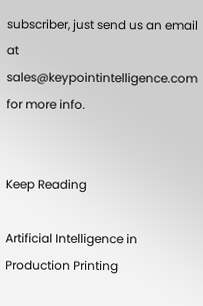subscriber, just send us an email at sales@keypointintelligence.com for more info.


Keep Reading

Artificial Intelligence in Production Printing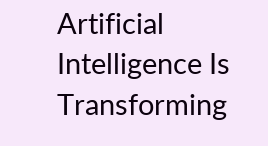Artificial Intelligence Is Transforming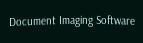Document Imaging Software